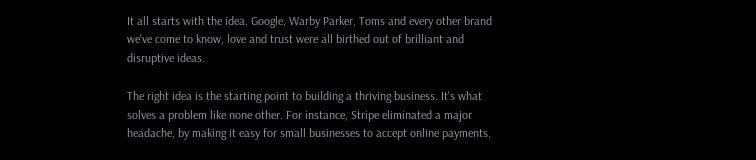It all starts with the idea. Google, Warby Parker, Toms and every other brand we've come to know, love and trust were all birthed out of brilliant and disruptive ideas.

The right idea is the starting point to building a thriving business. It's what solves a problem like none other. For instance, Stripe eliminated a major headache, by making it easy for small businesses to accept online payments.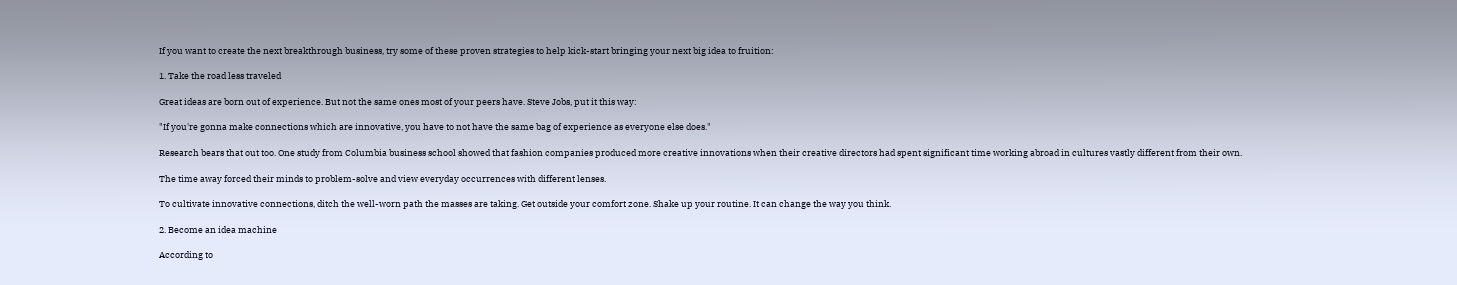If you want to create the next breakthrough business, try some of these proven strategies to help kick-start bringing your next big idea to fruition:

1. Take the road less traveled

Great ideas are born out of experience. But not the same ones most of your peers have. Steve Jobs, put it this way:

"If you're gonna make connections which are innovative, you have to not have the same bag of experience as everyone else does."

Research bears that out too. One study from Columbia business school showed that fashion companies produced more creative innovations when their creative directors had spent significant time working abroad in cultures vastly different from their own.

The time away forced their minds to problem-solve and view everyday occurrences with different lenses.

To cultivate innovative connections, ditch the well-worn path the masses are taking. Get outside your comfort zone. Shake up your routine. It can change the way you think.

2. Become an idea machine

According to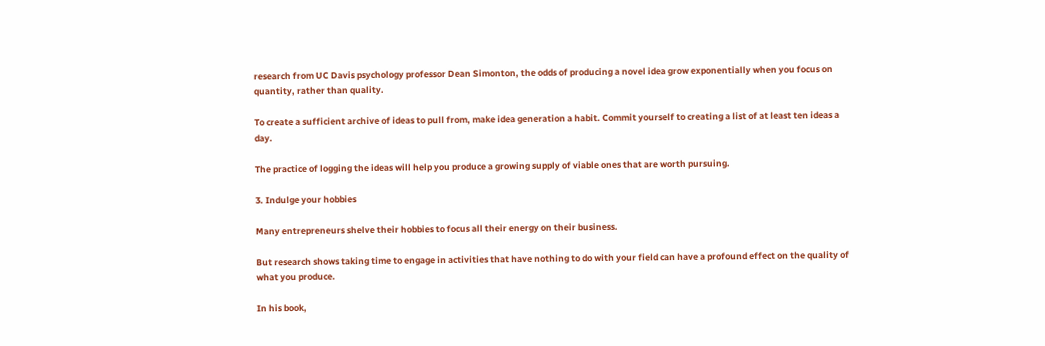research from UC Davis psychology professor Dean Simonton, the odds of producing a novel idea grow exponentially when you focus on quantity, rather than quality.

To create a sufficient archive of ideas to pull from, make idea generation a habit. Commit yourself to creating a list of at least ten ideas a day.

The practice of logging the ideas will help you produce a growing supply of viable ones that are worth pursuing.

3. Indulge your hobbies

Many entrepreneurs shelve their hobbies to focus all their energy on their business.

But research shows taking time to engage in activities that have nothing to do with your field can have a profound effect on the quality of what you produce.

In his book,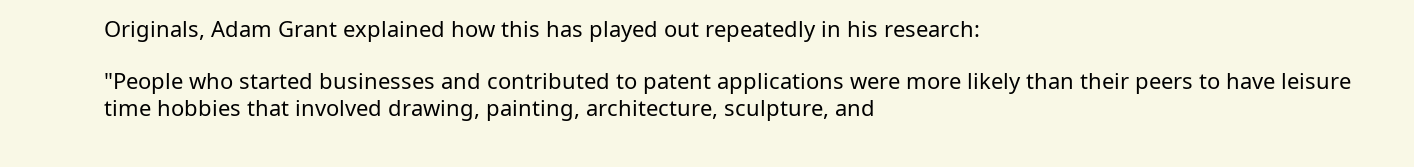Originals, Adam Grant explained how this has played out repeatedly in his research:

"People who started businesses and contributed to patent applications were more likely than their peers to have leisure time hobbies that involved drawing, painting, architecture, sculpture, and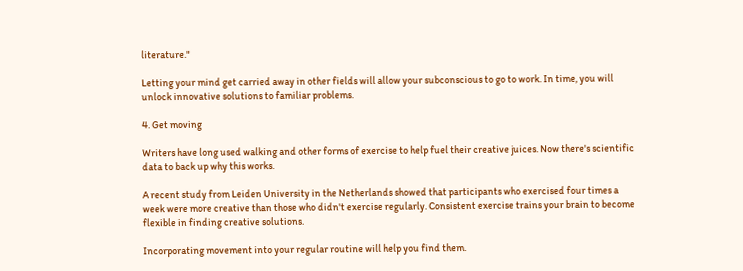literature."

Letting your mind get carried away in other fields will allow your subconscious to go to work. In time, you will unlock innovative solutions to familiar problems.

4. Get moving

Writers have long used walking and other forms of exercise to help fuel their creative juices. Now there's scientific data to back up why this works.

A recent study from Leiden University in the Netherlands showed that participants who exercised four times a week were more creative than those who didn't exercise regularly. Consistent exercise trains your brain to become flexible in finding creative solutions.

Incorporating movement into your regular routine will help you find them.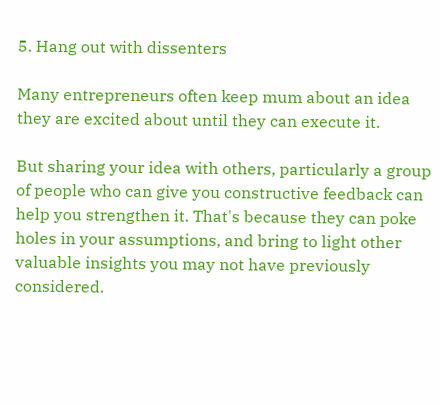5. Hang out with dissenters

Many entrepreneurs often keep mum about an idea they are excited about until they can execute it.

But sharing your idea with others, particularly a group of people who can give you constructive feedback can help you strengthen it. That's because they can poke holes in your assumptions, and bring to light other valuable insights you may not have previously considered.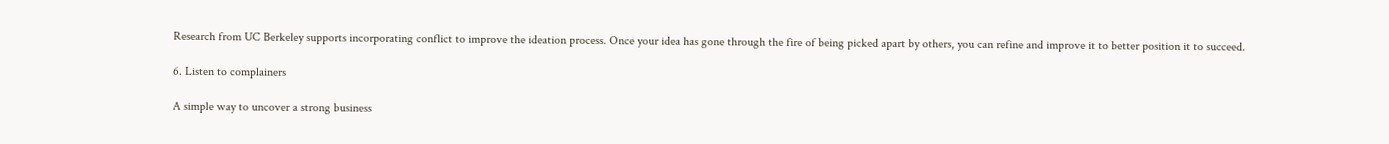Research from UC Berkeley supports incorporating conflict to improve the ideation process. Once your idea has gone through the fire of being picked apart by others, you can refine and improve it to better position it to succeed.

6. Listen to complainers

A simple way to uncover a strong business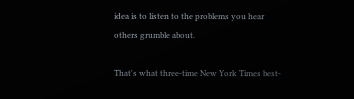idea is to listen to the problems you hear others grumble about.

That's what three-time New York Times best-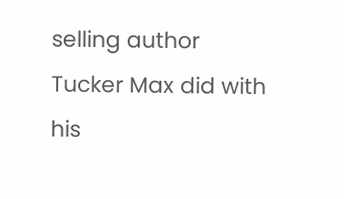selling author Tucker Max did with his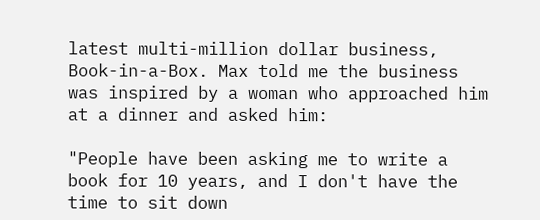latest multi-million dollar business, Book-in-a-Box. Max told me the business was inspired by a woman who approached him at a dinner and asked him:

"People have been asking me to write a book for 10 years, and I don't have the time to sit down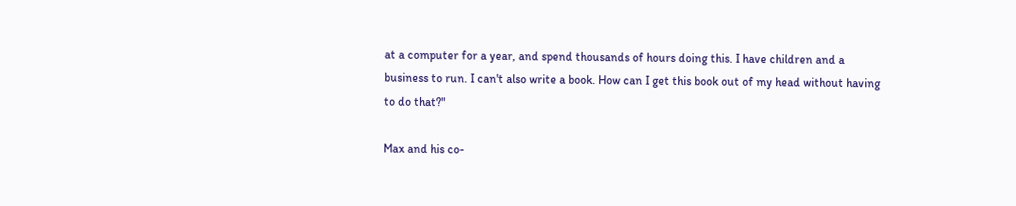at a computer for a year, and spend thousands of hours doing this. I have children and a business to run. I can't also write a book. How can I get this book out of my head without having to do that?"

Max and his co-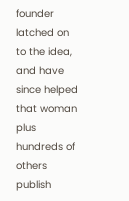founder latched on to the idea, and have since helped that woman plus hundreds of others publish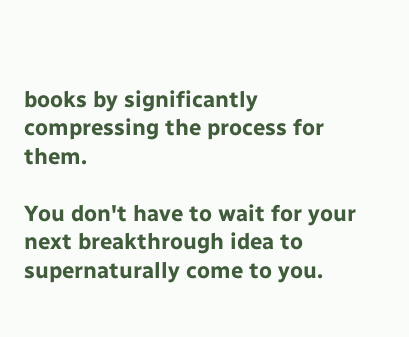books by significantly compressing the process for them.

You don't have to wait for your next breakthrough idea to supernaturally come to you.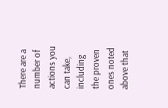There are a number of actions you can take, including the proven ones noted above that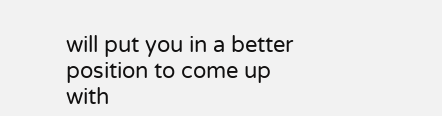will put you in a better position to come up with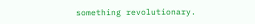something revolutionary.